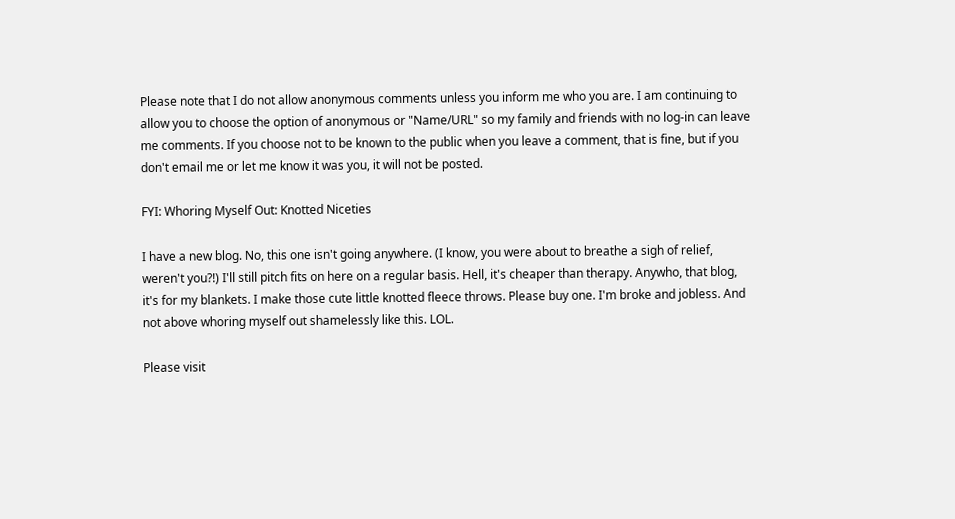Please note that I do not allow anonymous comments unless you inform me who you are. I am continuing to allow you to choose the option of anonymous or "Name/URL" so my family and friends with no log-in can leave me comments. If you choose not to be known to the public when you leave a comment, that is fine, but if you don't email me or let me know it was you, it will not be posted.

FYI: Whoring Myself Out: Knotted Niceties

I have a new blog. No, this one isn't going anywhere. (I know, you were about to breathe a sigh of relief, weren't you?!) I'll still pitch fits on here on a regular basis. Hell, it's cheaper than therapy. Anywho, that blog, it's for my blankets. I make those cute little knotted fleece throws. Please buy one. I'm broke and jobless. And not above whoring myself out shamelessly like this. LOL.

Please visit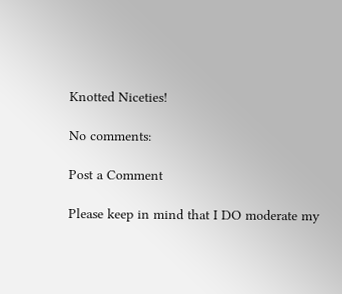Knotted Niceties!

No comments:

Post a Comment

Please keep in mind that I DO moderate my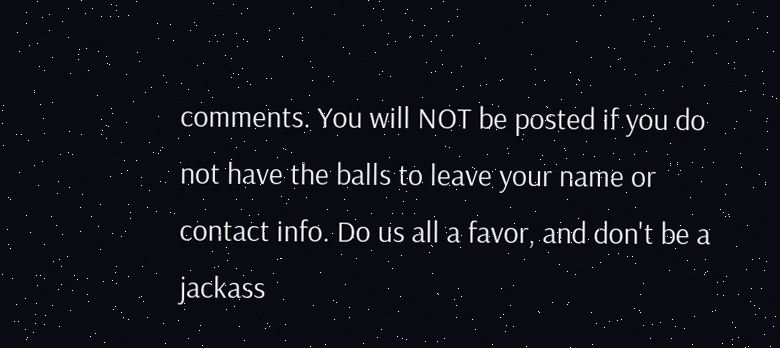comments. You will NOT be posted if you do not have the balls to leave your name or contact info. Do us all a favor, and don't be a jackass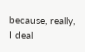because, really, I deal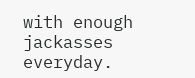with enough jackasses everyday.